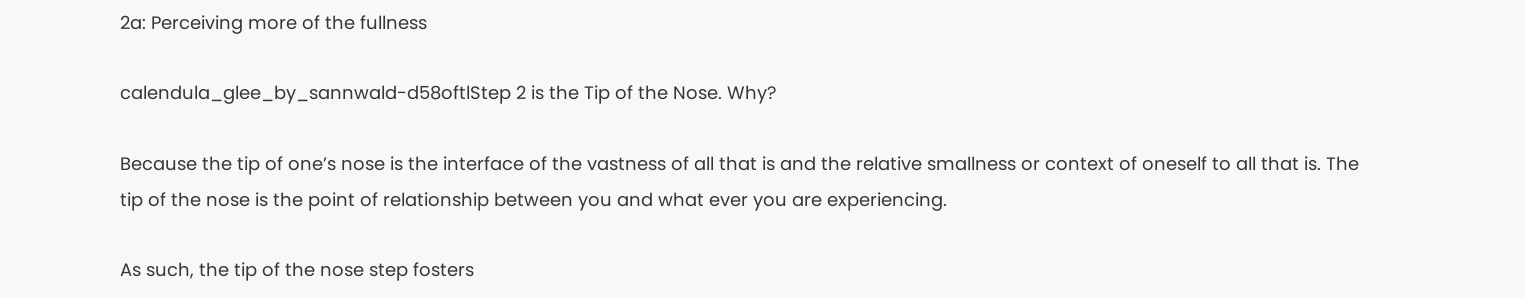2a: Perceiving more of the fullness

calendula_glee_by_sannwald-d58oftlStep 2 is the Tip of the Nose. Why?

Because the tip of one’s nose is the interface of the vastness of all that is and the relative smallness or context of oneself to all that is. The tip of the nose is the point of relationship between you and what ever you are experiencing.

As such, the tip of the nose step fosters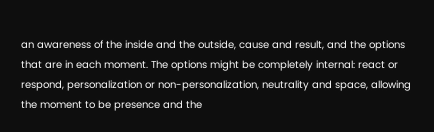an awareness of the inside and the outside, cause and result, and the options that are in each moment. The options might be completely internal: react or respond, personalization or non-personalization, neutrality and space, allowing the moment to be presence and the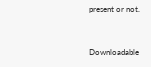present or not.


Downloadable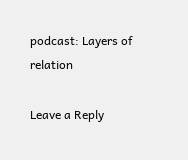podcast: Layers of relation

Leave a Reply